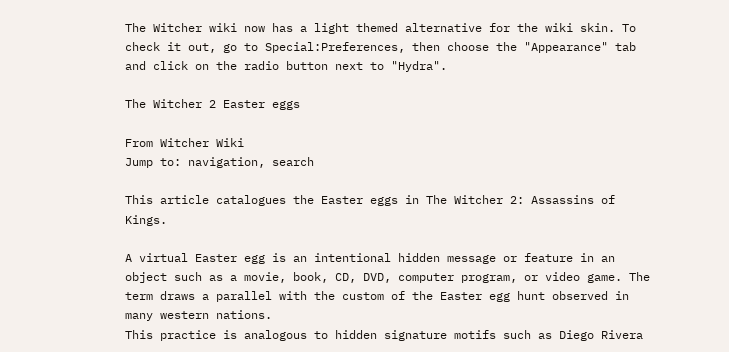The Witcher wiki now has a light themed alternative for the wiki skin. To check it out, go to Special:Preferences, then choose the "Appearance" tab and click on the radio button next to "Hydra".

The Witcher 2 Easter eggs

From Witcher Wiki
Jump to: navigation, search

This article catalogues the Easter eggs in The Witcher 2: Assassins of Kings.

A virtual Easter egg is an intentional hidden message or feature in an object such as a movie, book, CD, DVD, computer program, or video game. The term draws a parallel with the custom of the Easter egg hunt observed in many western nations.
This practice is analogous to hidden signature motifs such as Diego Rivera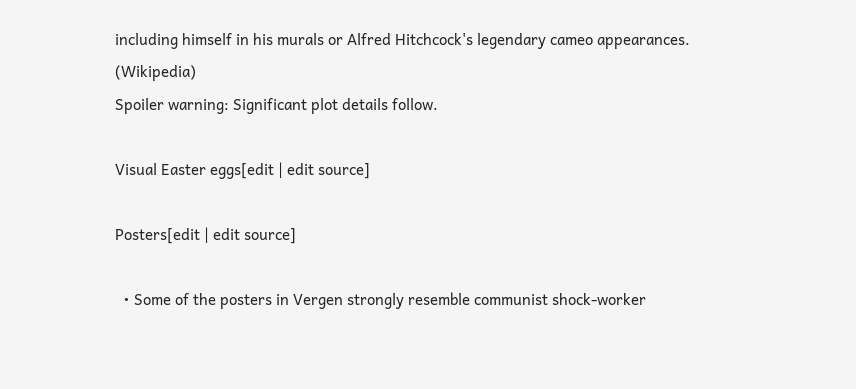including himself in his murals or Alfred Hitchcock's legendary cameo appearances. (Wikipedia)
Spoiler warning: Significant plot details follow.

Visual Easter eggs[edit | edit source]

Posters[edit | edit source]

  • Some of the posters in Vergen strongly resemble communist shock-worker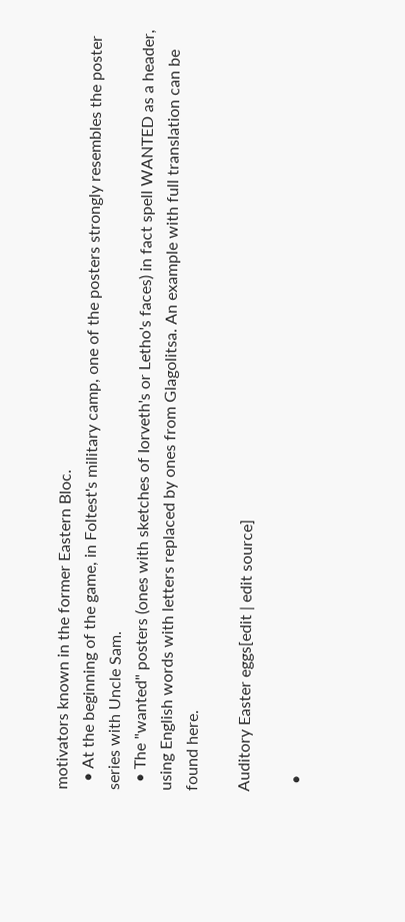motivators known in the former Eastern Bloc.
  • At the beginning of the game, in Foltest's military camp, one of the posters strongly resembles the poster series with Uncle Sam.
  • The "wanted" posters (ones with sketches of Iorveth's or Letho's faces) in fact spell WANTED as a header, using English words with letters replaced by ones from Glagolitsa. An example with full translation can be found here.

Auditory Easter eggs[edit | edit source]

  •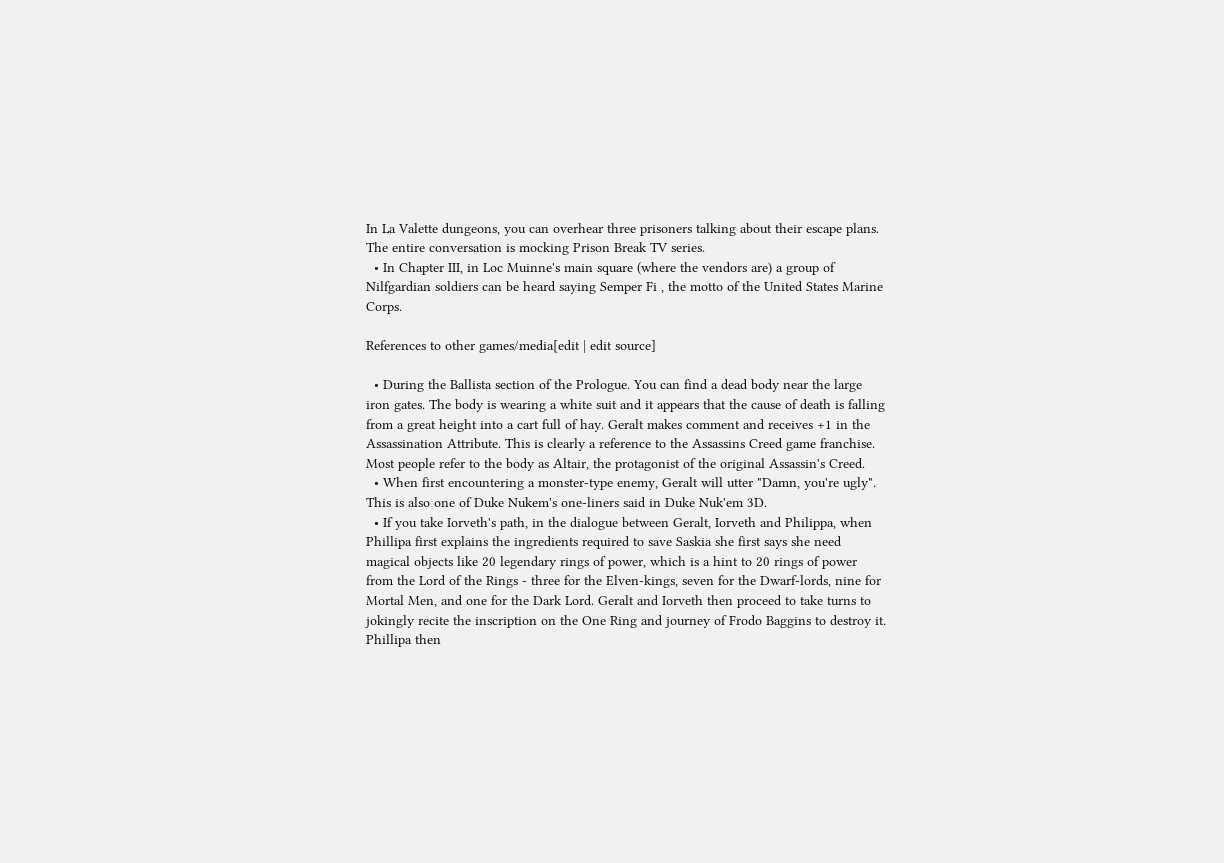In La Valette dungeons, you can overhear three prisoners talking about their escape plans. The entire conversation is mocking Prison Break TV series.
  • In Chapter III, in Loc Muinne's main square (where the vendors are) a group of Nilfgardian soldiers can be heard saying Semper Fi , the motto of the United States Marine Corps.

References to other games/media[edit | edit source]

  • During the Ballista section of the Prologue. You can find a dead body near the large iron gates. The body is wearing a white suit and it appears that the cause of death is falling from a great height into a cart full of hay. Geralt makes comment and receives +1 in the Assassination Attribute. This is clearly a reference to the Assassins Creed game franchise. Most people refer to the body as Altair, the protagonist of the original Assassin's Creed.
  • When first encountering a monster-type enemy, Geralt will utter "Damn, you're ugly". This is also one of Duke Nukem's one-liners said in Duke Nuk'em 3D.
  • If you take Iorveth's path, in the dialogue between Geralt, Iorveth and Philippa, when Phillipa first explains the ingredients required to save Saskia she first says she need magical objects like 20 legendary rings of power, which is a hint to 20 rings of power from the Lord of the Rings - three for the Elven-kings, seven for the Dwarf-lords, nine for Mortal Men, and one for the Dark Lord. Geralt and Iorveth then proceed to take turns to jokingly recite the inscription on the One Ring and journey of Frodo Baggins to destroy it. Phillipa then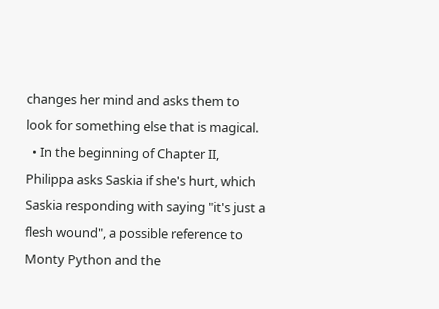changes her mind and asks them to look for something else that is magical.
  • In the beginning of Chapter II, Philippa asks Saskia if she's hurt, which Saskia responding with saying "it's just a flesh wound", a possible reference to Monty Python and the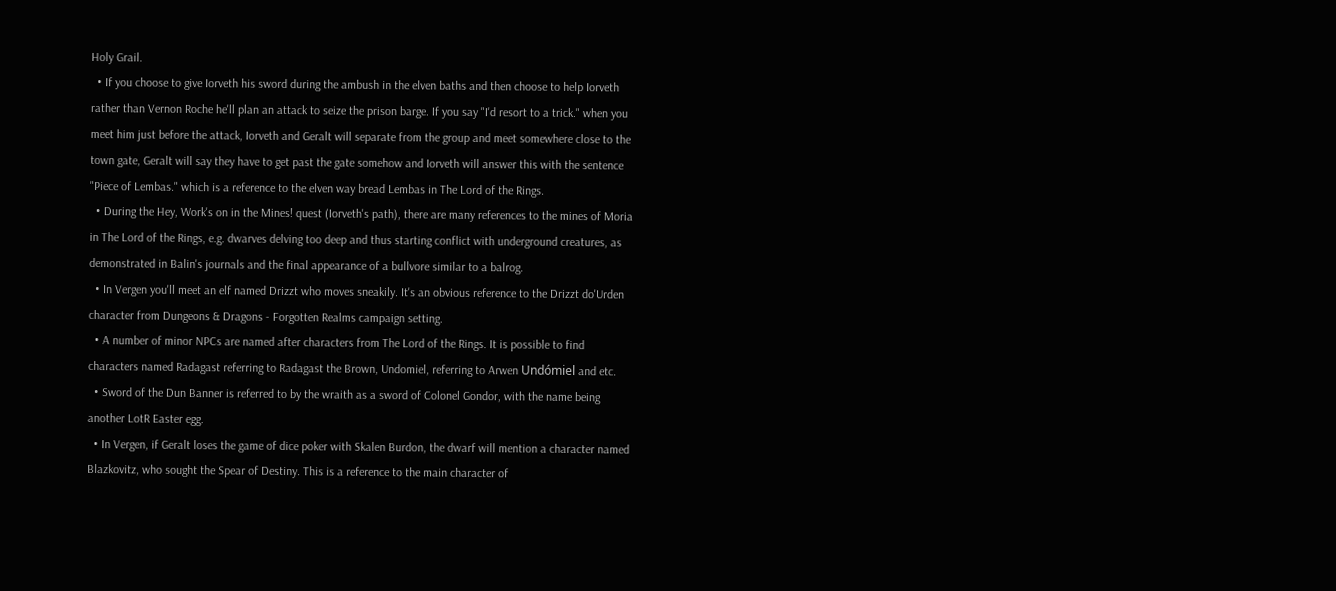Holy Grail.
  • If you choose to give Iorveth his sword during the ambush in the elven baths and then choose to help Iorveth rather than Vernon Roche he'll plan an attack to seize the prison barge. If you say "I'd resort to a trick." when you meet him just before the attack, Iorveth and Geralt will separate from the group and meet somewhere close to the town gate, Geralt will say they have to get past the gate somehow and Iorveth will answer this with the sentence "Piece of Lembas." which is a reference to the elven way bread Lembas in The Lord of the Rings.
  • During the Hey, Work's on in the Mines! quest (Iorveth's path), there are many references to the mines of Moria in The Lord of the Rings, e.g. dwarves delving too deep and thus starting conflict with underground creatures, as demonstrated in Balin's journals and the final appearance of a bullvore similar to a balrog.
  • In Vergen you'll meet an elf named Drizzt who moves sneakily. It's an obvious reference to the Drizzt do'Urden character from Dungeons & Dragons - Forgotten Realms campaign setting.
  • A number of minor NPCs are named after characters from The Lord of the Rings. It is possible to find characters named Radagast referring to Radagast the Brown, Undomiel, referring to Arwen Undómiel and etc.
  • Sword of the Dun Banner is referred to by the wraith as a sword of Colonel Gondor, with the name being another LotR Easter egg.
  • In Vergen, if Geralt loses the game of dice poker with Skalen Burdon, the dwarf will mention a character named Blazkovitz, who sought the Spear of Destiny. This is a reference to the main character of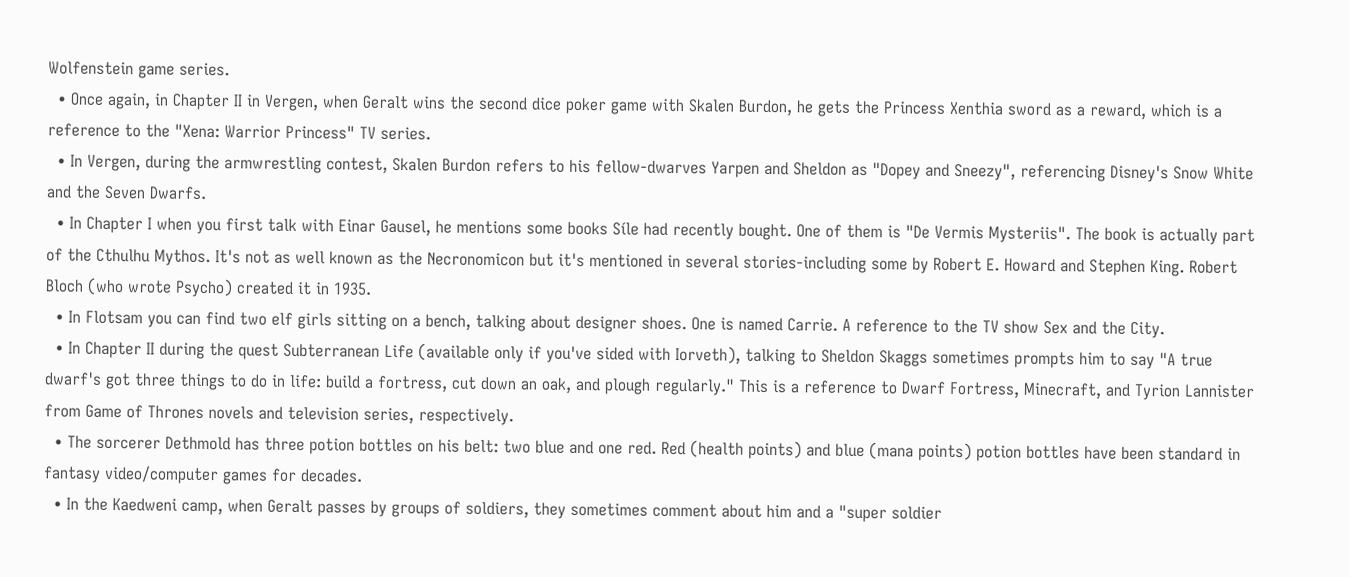Wolfenstein game series.
  • Once again, in Chapter II in Vergen, when Geralt wins the second dice poker game with Skalen Burdon, he gets the Princess Xenthia sword as a reward, which is a reference to the "Xena: Warrior Princess" TV series.
  • In Vergen, during the armwrestling contest, Skalen Burdon refers to his fellow-dwarves Yarpen and Sheldon as "Dopey and Sneezy", referencing Disney's Snow White and the Seven Dwarfs.
  • In Chapter I when you first talk with Einar Gausel, he mentions some books Síle had recently bought. One of them is "De Vermis Mysteriis". The book is actually part of the Cthulhu Mythos. It's not as well known as the Necronomicon but it's mentioned in several stories-including some by Robert E. Howard and Stephen King. Robert Bloch (who wrote Psycho) created it in 1935.
  • In Flotsam you can find two elf girls sitting on a bench, talking about designer shoes. One is named Carrie. A reference to the TV show Sex and the City.
  • In Chapter II during the quest Subterranean Life (available only if you've sided with Iorveth), talking to Sheldon Skaggs sometimes prompts him to say "A true dwarf's got three things to do in life: build a fortress, cut down an oak, and plough regularly." This is a reference to Dwarf Fortress, Minecraft, and Tyrion Lannister from Game of Thrones novels and television series, respectively.
  • The sorcerer Dethmold has three potion bottles on his belt: two blue and one red. Red (health points) and blue (mana points) potion bottles have been standard in fantasy video/computer games for decades.
  • In the Kaedweni camp, when Geralt passes by groups of soldiers, they sometimes comment about him and a "super soldier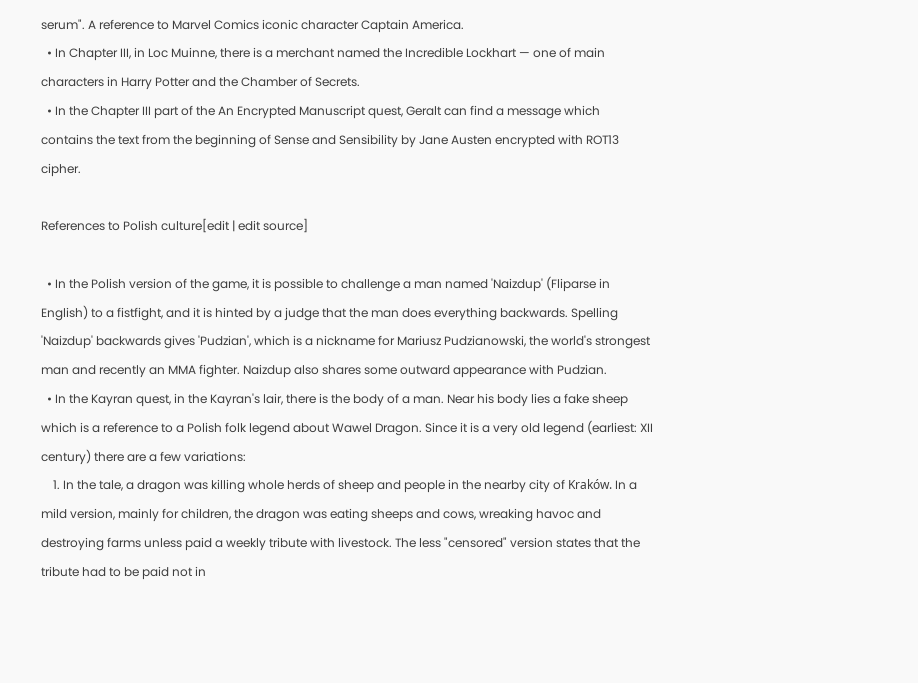serum". A reference to Marvel Comics iconic character Captain America.
  • In Chapter III, in Loc Muinne, there is a merchant named the Incredible Lockhart — one of main characters in Harry Potter and the Chamber of Secrets.
  • In the Chapter III part of the An Encrypted Manuscript quest, Geralt can find a message which contains the text from the beginning of Sense and Sensibility by Jane Austen encrypted with ROT13 cipher.

References to Polish culture[edit | edit source]

  • In the Polish version of the game, it is possible to challenge a man named 'Naizdup' (Fliparse in English) to a fistfight, and it is hinted by a judge that the man does everything backwards. Spelling 'Naizdup' backwards gives 'Pudzian', which is a nickname for Mariusz Pudzianowski, the world's strongest man and recently an MMA fighter. Naizdup also shares some outward appearance with Pudzian.
  • In the Kayran quest, in the Kayran's lair, there is the body of a man. Near his body lies a fake sheep which is a reference to a Polish folk legend about Wawel Dragon. Since it is a very old legend (earliest: XII century) there are a few variations:
    1. In the tale, a dragon was killing whole herds of sheep and people in the nearby city of Kraków. In a mild version, mainly for children, the dragon was eating sheeps and cows, wreaking havoc and destroying farms unless paid a weekly tribute with livestock. The less "censored" version states that the tribute had to be paid not in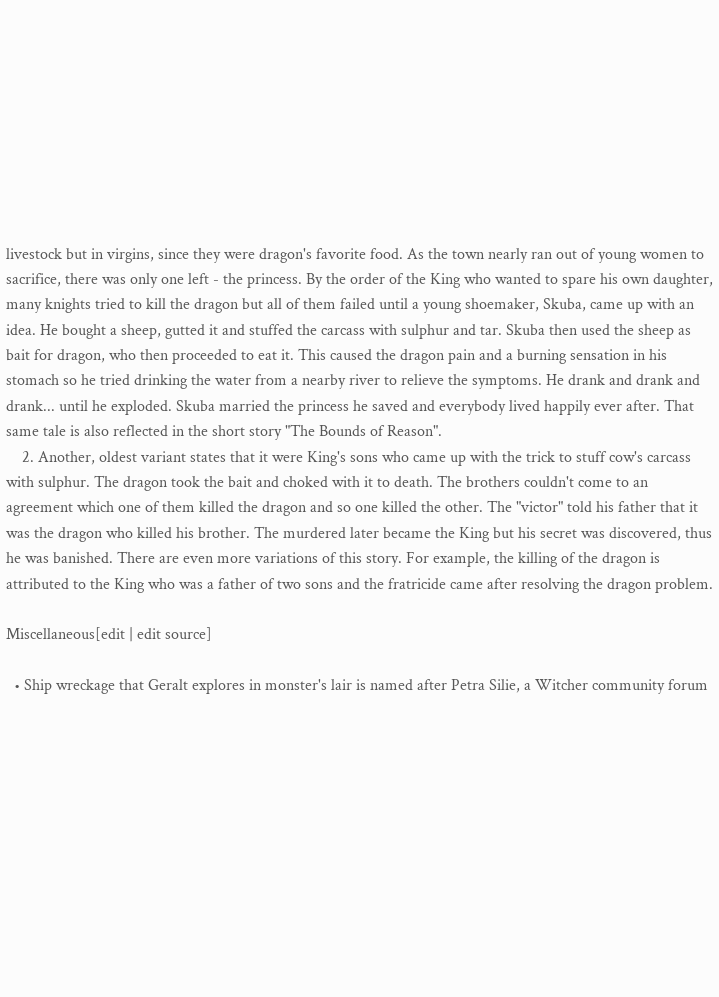livestock but in virgins, since they were dragon's favorite food. As the town nearly ran out of young women to sacrifice, there was only one left - the princess. By the order of the King who wanted to spare his own daughter, many knights tried to kill the dragon but all of them failed until a young shoemaker, Skuba, came up with an idea. He bought a sheep, gutted it and stuffed the carcass with sulphur and tar. Skuba then used the sheep as bait for dragon, who then proceeded to eat it. This caused the dragon pain and a burning sensation in his stomach so he tried drinking the water from a nearby river to relieve the symptoms. He drank and drank and drank... until he exploded. Skuba married the princess he saved and everybody lived happily ever after. That same tale is also reflected in the short story "The Bounds of Reason".
    2. Another, oldest variant states that it were King's sons who came up with the trick to stuff cow's carcass with sulphur. The dragon took the bait and choked with it to death. The brothers couldn't come to an agreement which one of them killed the dragon and so one killed the other. The "victor" told his father that it was the dragon who killed his brother. The murdered later became the King but his secret was discovered, thus he was banished. There are even more variations of this story. For example, the killing of the dragon is attributed to the King who was a father of two sons and the fratricide came after resolving the dragon problem.

Miscellaneous[edit | edit source]

  • Ship wreckage that Geralt explores in monster's lair is named after Petra Silie, a Witcher community forum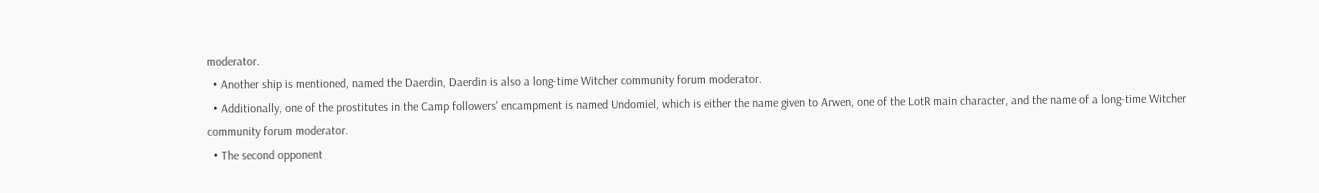moderator.
  • Another ship is mentioned, named the Daerdin, Daerdin is also a long-time Witcher community forum moderator.
  • Additionally, one of the prostitutes in the Camp followers' encampment is named Undomiel, which is either the name given to Arwen, one of the LotR main character, and the name of a long-time Witcher community forum moderator.
  • The second opponent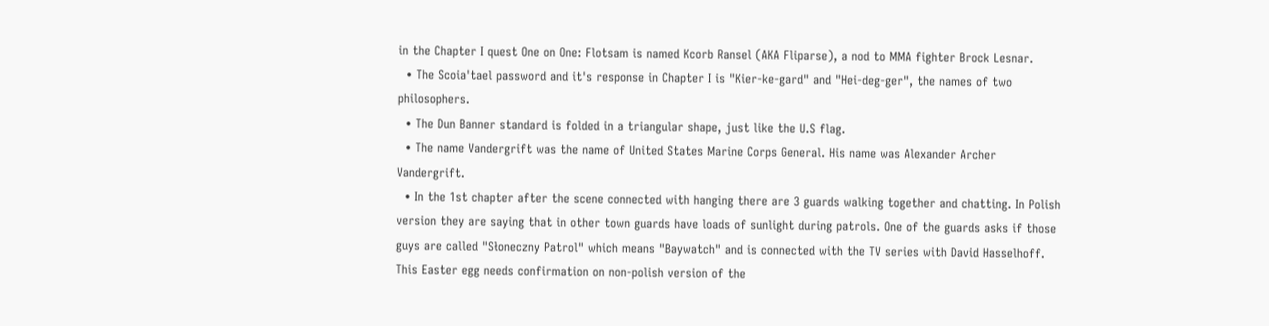in the Chapter I quest One on One: Flotsam is named Kcorb Ransel (AKA Fliparse), a nod to MMA fighter Brock Lesnar.
  • The Scoia'tael password and it's response in Chapter I is "Kier-ke-gard" and "Hei-deg-ger", the names of two philosophers.
  • The Dun Banner standard is folded in a triangular shape, just like the U.S flag.
  • The name Vandergrift was the name of United States Marine Corps General. His name was Alexander Archer Vandergrift.
  • In the 1st chapter after the scene connected with hanging there are 3 guards walking together and chatting. In Polish version they are saying that in other town guards have loads of sunlight during patrols. One of the guards asks if those guys are called "Słoneczny Patrol" which means "Baywatch" and is connected with the TV series with David Hasselhoff. This Easter egg needs confirmation on non-polish version of the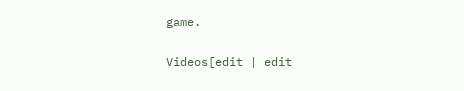game.

Videos[edit | edit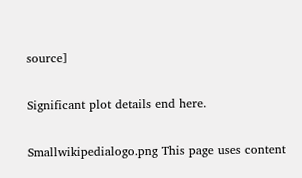source]

Significant plot details end here.

Smallwikipedialogo.png This page uses content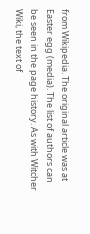from Wikipedia. The original article was at Easter egg (media). The list of authors can be seen in the page history. As with Witcher Wiki, the text of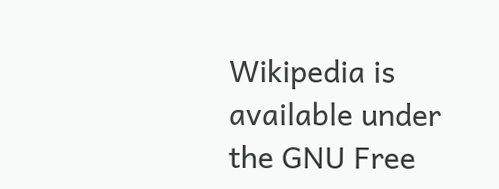Wikipedia is available under the GNU Free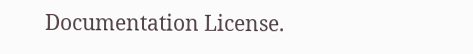Documentation License.